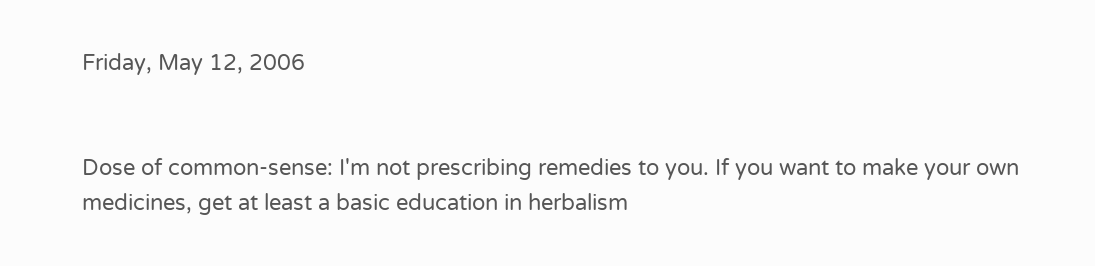Friday, May 12, 2006


Dose of common-sense: I'm not prescribing remedies to you. If you want to make your own medicines, get at least a basic education in herbalism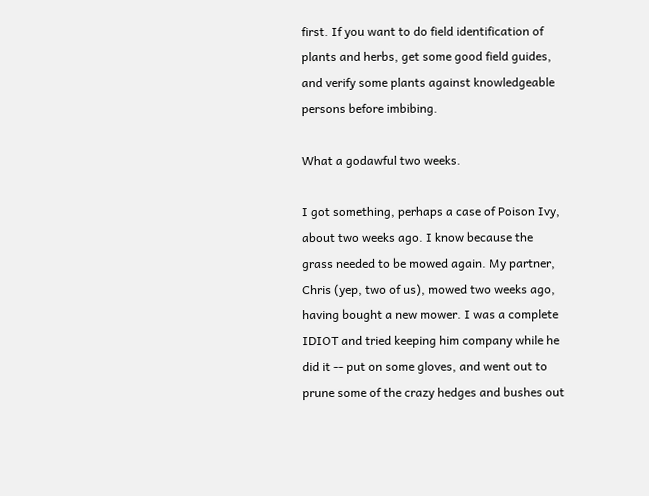first. If you want to do field identification of plants and herbs, get some good field guides, and verify some plants against knowledgeable persons before imbibing.

What a godawful two weeks.

I got something, perhaps a case of Poison Ivy, about two weeks ago. I know because the grass needed to be mowed again. My partner, Chris (yep, two of us), mowed two weeks ago, having bought a new mower. I was a complete IDIOT and tried keeping him company while he did it -- put on some gloves, and went out to prune some of the crazy hedges and bushes out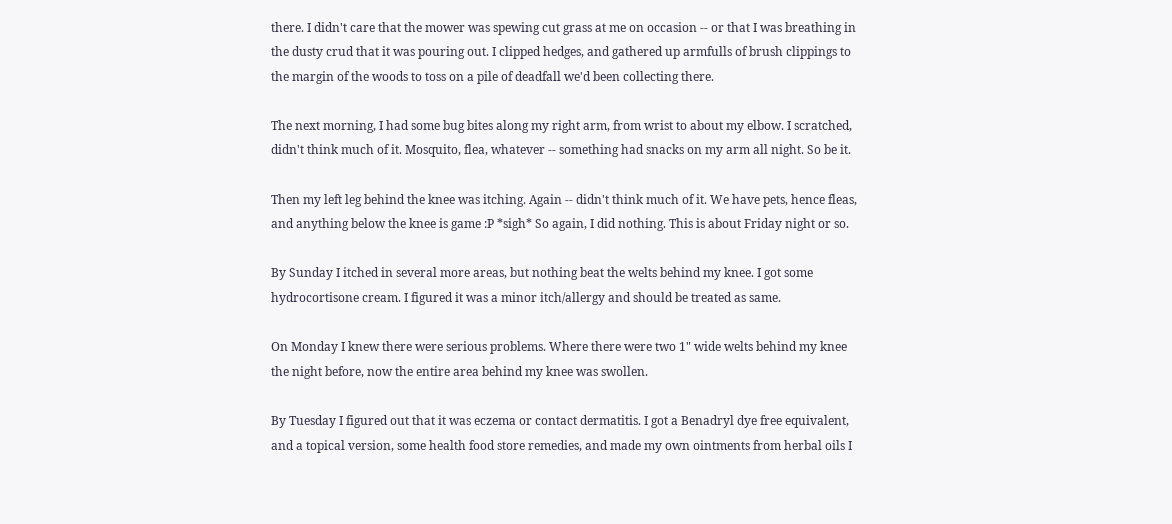there. I didn't care that the mower was spewing cut grass at me on occasion -- or that I was breathing in the dusty crud that it was pouring out. I clipped hedges, and gathered up armfulls of brush clippings to the margin of the woods to toss on a pile of deadfall we'd been collecting there.

The next morning, I had some bug bites along my right arm, from wrist to about my elbow. I scratched, didn't think much of it. Mosquito, flea, whatever -- something had snacks on my arm all night. So be it.

Then my left leg behind the knee was itching. Again -- didn't think much of it. We have pets, hence fleas, and anything below the knee is game :P *sigh* So again, I did nothing. This is about Friday night or so.

By Sunday I itched in several more areas, but nothing beat the welts behind my knee. I got some hydrocortisone cream. I figured it was a minor itch/allergy and should be treated as same.

On Monday I knew there were serious problems. Where there were two 1" wide welts behind my knee the night before, now the entire area behind my knee was swollen.

By Tuesday I figured out that it was eczema or contact dermatitis. I got a Benadryl dye free equivalent, and a topical version, some health food store remedies, and made my own ointments from herbal oils I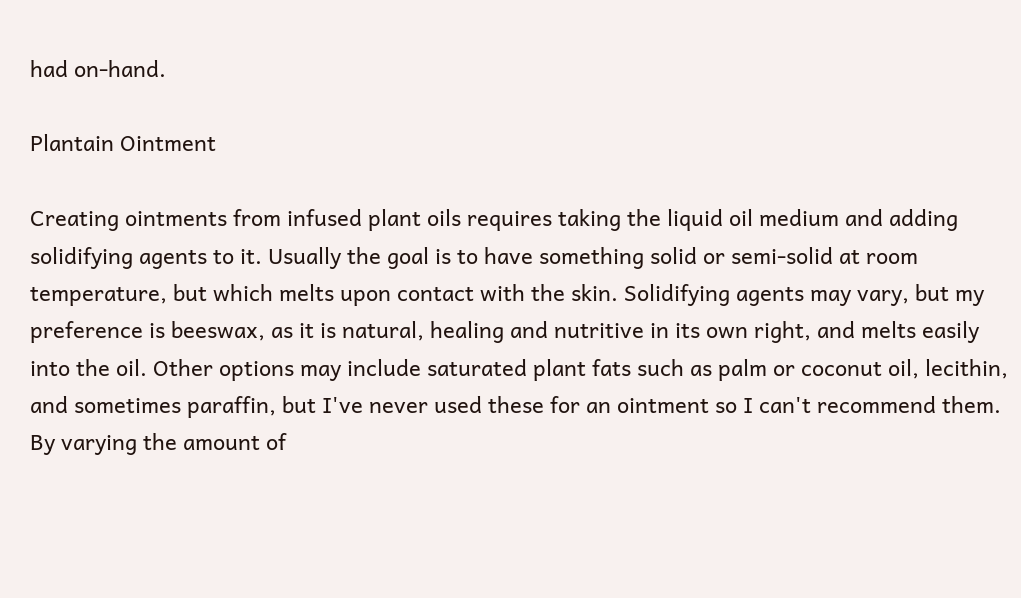had on-hand.

Plantain Ointment

Creating ointments from infused plant oils requires taking the liquid oil medium and adding solidifying agents to it. Usually the goal is to have something solid or semi-solid at room temperature, but which melts upon contact with the skin. Solidifying agents may vary, but my preference is beeswax, as it is natural, healing and nutritive in its own right, and melts easily into the oil. Other options may include saturated plant fats such as palm or coconut oil, lecithin, and sometimes paraffin, but I've never used these for an ointment so I can't recommend them. By varying the amount of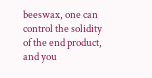beeswax, one can control the solidity of the end product, and you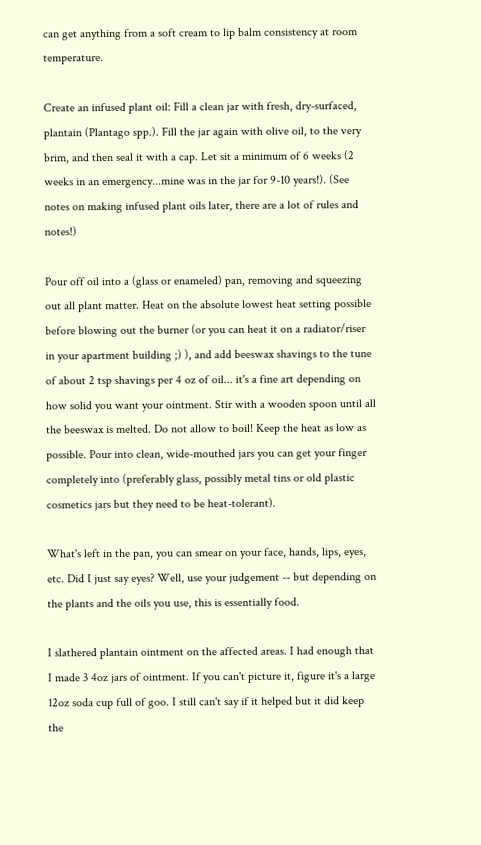can get anything from a soft cream to lip balm consistency at room temperature.

Create an infused plant oil: Fill a clean jar with fresh, dry-surfaced, plantain (Plantago spp.). Fill the jar again with olive oil, to the very brim, and then seal it with a cap. Let sit a minimum of 6 weeks (2 weeks in an emergency...mine was in the jar for 9-10 years!). (See notes on making infused plant oils later, there are a lot of rules and notes!)

Pour off oil into a (glass or enameled) pan, removing and squeezing out all plant matter. Heat on the absolute lowest heat setting possible before blowing out the burner (or you can heat it on a radiator/riser in your apartment building ;) ), and add beeswax shavings to the tune of about 2 tsp shavings per 4 oz of oil... it's a fine art depending on how solid you want your ointment. Stir with a wooden spoon until all the beeswax is melted. Do not allow to boil! Keep the heat as low as possible. Pour into clean, wide-mouthed jars you can get your finger completely into (preferably glass, possibly metal tins or old plastic cosmetics jars but they need to be heat-tolerant).

What's left in the pan, you can smear on your face, hands, lips, eyes, etc. Did I just say eyes? Well, use your judgement -- but depending on the plants and the oils you use, this is essentially food.

I slathered plantain ointment on the affected areas. I had enough that I made 3 4oz jars of ointment. If you can't picture it, figure it's a large 12oz soda cup full of goo. I still can't say if it helped but it did keep the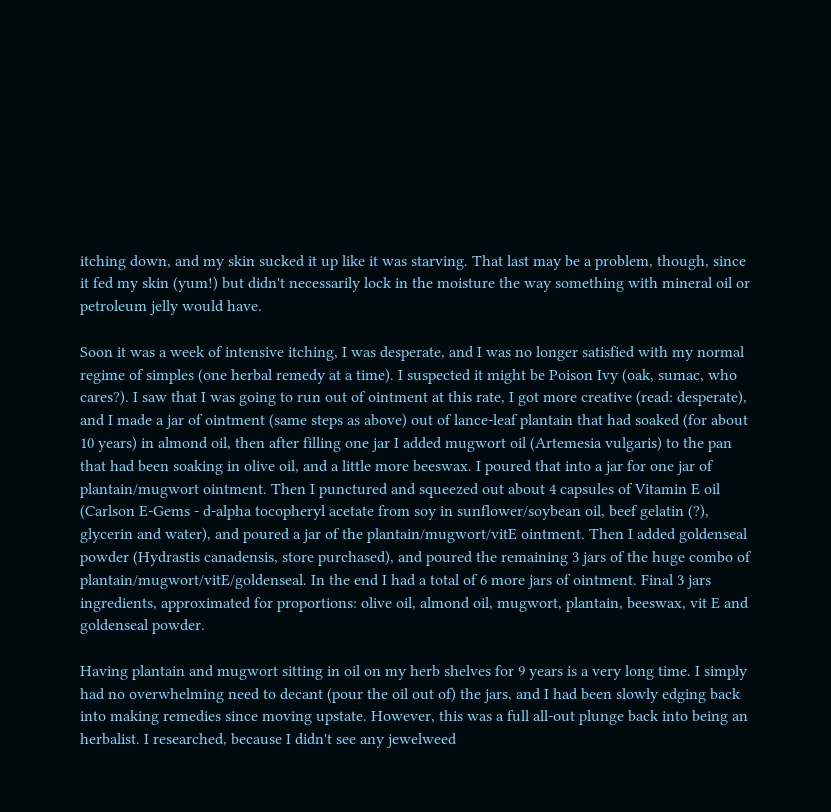itching down, and my skin sucked it up like it was starving. That last may be a problem, though, since it fed my skin (yum!) but didn't necessarily lock in the moisture the way something with mineral oil or petroleum jelly would have.

Soon it was a week of intensive itching, I was desperate, and I was no longer satisfied with my normal regime of simples (one herbal remedy at a time). I suspected it might be Poison Ivy (oak, sumac, who cares?). I saw that I was going to run out of ointment at this rate, I got more creative (read: desperate), and I made a jar of ointment (same steps as above) out of lance-leaf plantain that had soaked (for about 10 years) in almond oil, then after filling one jar I added mugwort oil (Artemesia vulgaris) to the pan that had been soaking in olive oil, and a little more beeswax. I poured that into a jar for one jar of plantain/mugwort ointment. Then I punctured and squeezed out about 4 capsules of Vitamin E oil (Carlson E-Gems - d-alpha tocopheryl acetate from soy in sunflower/soybean oil, beef gelatin (?), glycerin and water), and poured a jar of the plantain/mugwort/vitE ointment. Then I added goldenseal powder (Hydrastis canadensis, store purchased), and poured the remaining 3 jars of the huge combo of plantain/mugwort/vitE/goldenseal. In the end I had a total of 6 more jars of ointment. Final 3 jars ingredients, approximated for proportions: olive oil, almond oil, mugwort, plantain, beeswax, vit E and goldenseal powder.

Having plantain and mugwort sitting in oil on my herb shelves for 9 years is a very long time. I simply had no overwhelming need to decant (pour the oil out of) the jars, and I had been slowly edging back into making remedies since moving upstate. However, this was a full all-out plunge back into being an herbalist. I researched, because I didn't see any jewelweed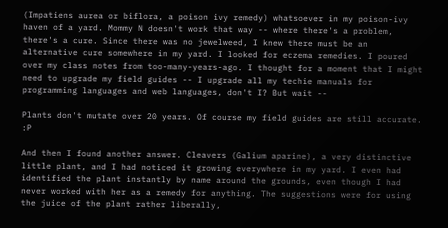(Impatiens aurea or biflora, a poison ivy remedy) whatsoever in my poison-ivy haven of a yard. Mommy N doesn't work that way -- where there's a problem, there's a cure. Since there was no jewelweed, I knew there must be an alternative cure somewhere in my yard. I looked for eczema remedies. I poured over my class notes from too-many-years-ago. I thought for a moment that I might need to upgrade my field guides -- I upgrade all my techie manuals for programming languages and web languages, don't I? But wait --

Plants don't mutate over 20 years. Of course my field guides are still accurate. :P

And then I found another answer. Cleavers (Galium aparine), a very distinctive little plant, and I had noticed it growing everywhere in my yard. I even had identified the plant instantly by name around the grounds, even though I had never worked with her as a remedy for anything. The suggestions were for using the juice of the plant rather liberally,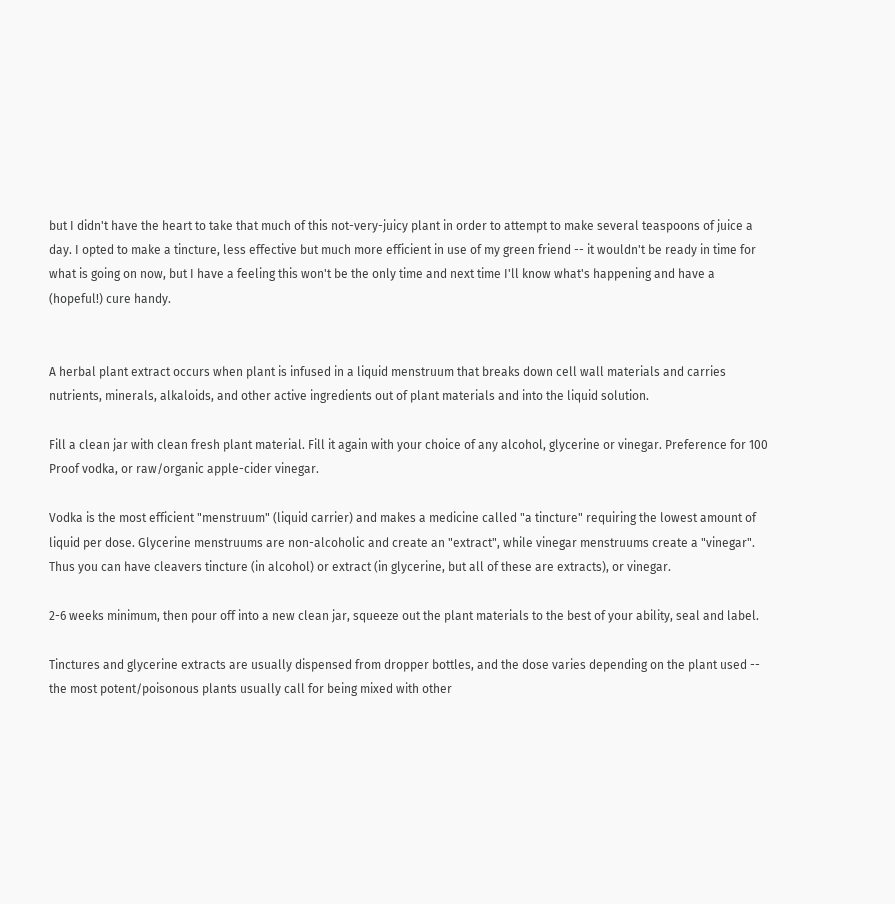but I didn't have the heart to take that much of this not-very-juicy plant in order to attempt to make several teaspoons of juice a day. I opted to make a tincture, less effective but much more efficient in use of my green friend -- it wouldn't be ready in time for what is going on now, but I have a feeling this won't be the only time and next time I'll know what's happening and have a (hopeful!) cure handy.


A herbal plant extract occurs when plant is infused in a liquid menstruum that breaks down cell wall materials and carries nutrients, minerals, alkaloids, and other active ingredients out of plant materials and into the liquid solution.

Fill a clean jar with clean fresh plant material. Fill it again with your choice of any alcohol, glycerine or vinegar. Preference for 100 Proof vodka, or raw/organic apple-cider vinegar.

Vodka is the most efficient "menstruum" (liquid carrier) and makes a medicine called "a tincture" requiring the lowest amount of liquid per dose. Glycerine menstruums are non-alcoholic and create an "extract", while vinegar menstruums create a "vinegar". Thus you can have cleavers tincture (in alcohol) or extract (in glycerine, but all of these are extracts), or vinegar.

2-6 weeks minimum, then pour off into a new clean jar, squeeze out the plant materials to the best of your ability, seal and label.

Tinctures and glycerine extracts are usually dispensed from dropper bottles, and the dose varies depending on the plant used -- the most potent/poisonous plants usually call for being mixed with other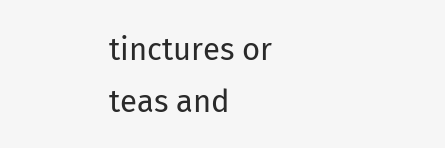tinctures or teas and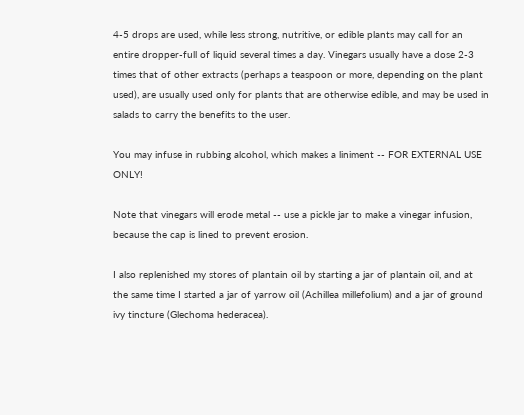4-5 drops are used, while less strong, nutritive, or edible plants may call for an entire dropper-full of liquid several times a day. Vinegars usually have a dose 2-3 times that of other extracts (perhaps a teaspoon or more, depending on the plant used), are usually used only for plants that are otherwise edible, and may be used in salads to carry the benefits to the user.

You may infuse in rubbing alcohol, which makes a liniment -- FOR EXTERNAL USE ONLY!

Note that vinegars will erode metal -- use a pickle jar to make a vinegar infusion, because the cap is lined to prevent erosion.

I also replenished my stores of plantain oil by starting a jar of plantain oil, and at the same time I started a jar of yarrow oil (Achillea millefolium) and a jar of ground ivy tincture (Glechoma hederacea).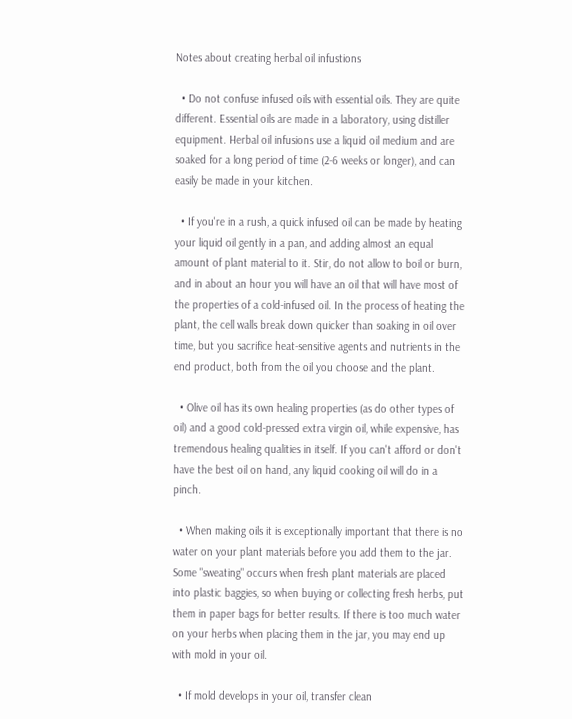Notes about creating herbal oil infustions

  • Do not confuse infused oils with essential oils. They are quite different. Essential oils are made in a laboratory, using distiller equipment. Herbal oil infusions use a liquid oil medium and are soaked for a long period of time (2-6 weeks or longer), and can easily be made in your kitchen.

  • If you're in a rush, a quick infused oil can be made by heating your liquid oil gently in a pan, and adding almost an equal amount of plant material to it. Stir, do not allow to boil or burn, and in about an hour you will have an oil that will have most of the properties of a cold-infused oil. In the process of heating the plant, the cell walls break down quicker than soaking in oil over time, but you sacrifice heat-sensitive agents and nutrients in the end product, both from the oil you choose and the plant.

  • Olive oil has its own healing properties (as do other types of oil) and a good cold-pressed extra virgin oil, while expensive, has tremendous healing qualities in itself. If you can't afford or don't have the best oil on hand, any liquid cooking oil will do in a pinch.

  • When making oils it is exceptionally important that there is no water on your plant materials before you add them to the jar. Some "sweating" occurs when fresh plant materials are placed into plastic baggies, so when buying or collecting fresh herbs, put them in paper bags for better results. If there is too much water on your herbs when placing them in the jar, you may end up with mold in your oil.

  • If mold develops in your oil, transfer clean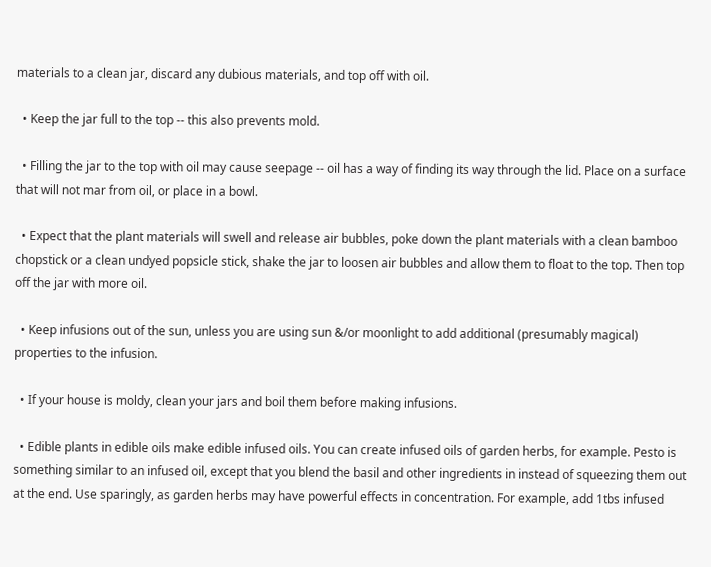materials to a clean jar, discard any dubious materials, and top off with oil.

  • Keep the jar full to the top -- this also prevents mold.

  • Filling the jar to the top with oil may cause seepage -- oil has a way of finding its way through the lid. Place on a surface that will not mar from oil, or place in a bowl.

  • Expect that the plant materials will swell and release air bubbles, poke down the plant materials with a clean bamboo chopstick or a clean undyed popsicle stick, shake the jar to loosen air bubbles and allow them to float to the top. Then top off the jar with more oil.

  • Keep infusions out of the sun, unless you are using sun &/or moonlight to add additional (presumably magical) properties to the infusion.

  • If your house is moldy, clean your jars and boil them before making infusions.

  • Edible plants in edible oils make edible infused oils. You can create infused oils of garden herbs, for example. Pesto is something similar to an infused oil, except that you blend the basil and other ingredients in instead of squeezing them out at the end. Use sparingly, as garden herbs may have powerful effects in concentration. For example, add 1tbs infused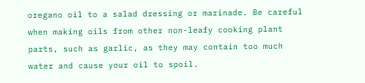oregano oil to a salad dressing or marinade. Be careful when making oils from other non-leafy cooking plant parts, such as garlic, as they may contain too much water and cause your oil to spoil.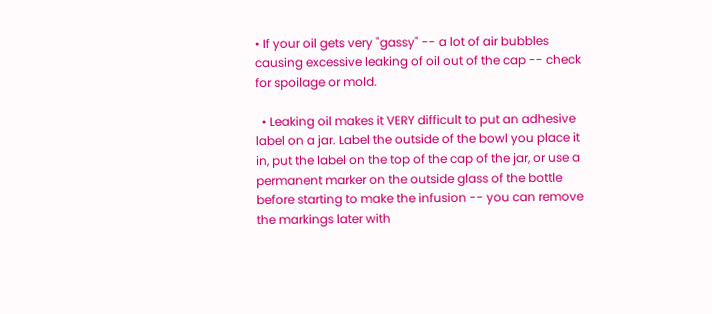• If your oil gets very "gassy" -- a lot of air bubbles causing excessive leaking of oil out of the cap -- check for spoilage or mold.

  • Leaking oil makes it VERY difficult to put an adhesive label on a jar. Label the outside of the bowl you place it in, put the label on the top of the cap of the jar, or use a permanent marker on the outside glass of the bottle before starting to make the infusion -- you can remove the markings later with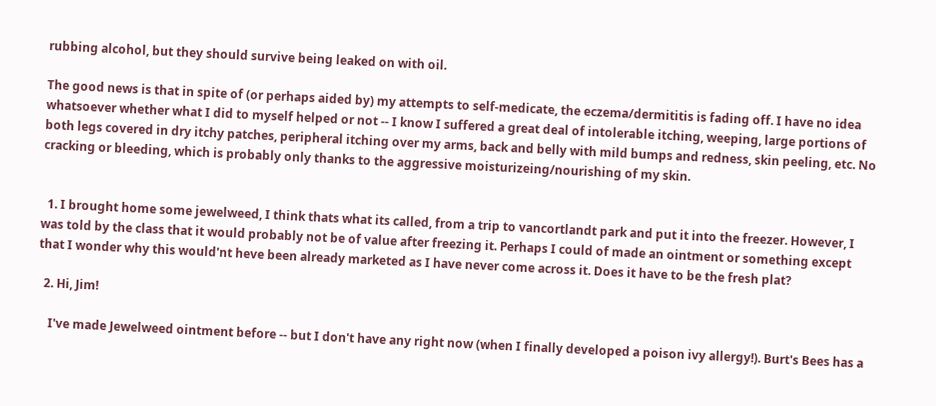rubbing alcohol, but they should survive being leaked on with oil.

The good news is that in spite of (or perhaps aided by) my attempts to self-medicate, the eczema/dermititis is fading off. I have no idea whatsoever whether what I did to myself helped or not -- I know I suffered a great deal of intolerable itching, weeping, large portions of both legs covered in dry itchy patches, peripheral itching over my arms, back and belly with mild bumps and redness, skin peeling, etc. No cracking or bleeding, which is probably only thanks to the aggressive moisturizeing/nourishing of my skin.


  1. I brought home some jewelweed, I think thats what its called, from a trip to vancortlandt park and put it into the freezer. However, I was told by the class that it would probably not be of value after freezing it. Perhaps I could of made an ointment or something except that I wonder why this would'nt heve been already marketed as I have never come across it. Does it have to be the fresh plat?

  2. Hi, Jim!

    I've made Jewelweed ointment before -- but I don't have any right now (when I finally developed a poison ivy allergy!). Burt's Bees has a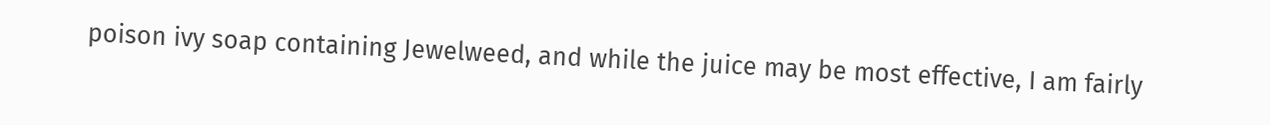poison ivy soap containing Jewelweed, and while the juice may be most effective, I am fairly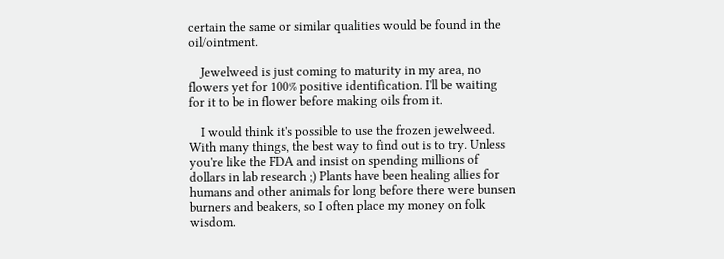certain the same or similar qualities would be found in the oil/ointment.

    Jewelweed is just coming to maturity in my area, no flowers yet for 100% positive identification. I'll be waiting for it to be in flower before making oils from it.

    I would think it's possible to use the frozen jewelweed. With many things, the best way to find out is to try. Unless you're like the FDA and insist on spending millions of dollars in lab research ;) Plants have been healing allies for humans and other animals for long before there were bunsen burners and beakers, so I often place my money on folk wisdom.